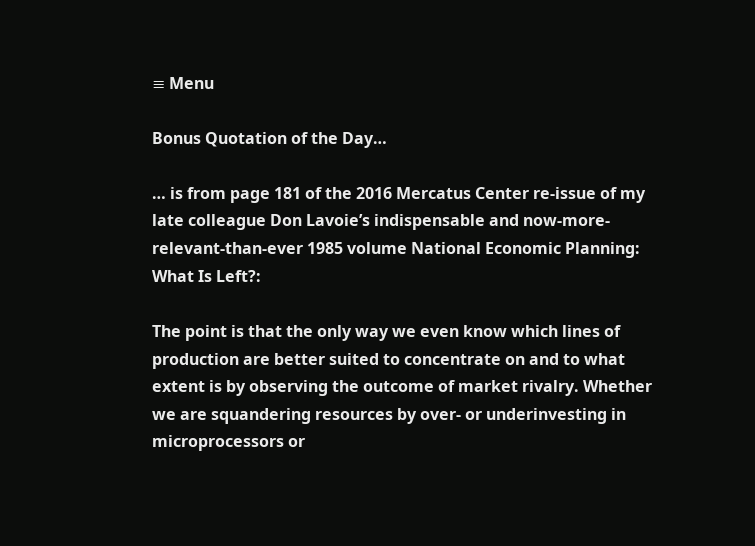≡ Menu

Bonus Quotation of the Day…

… is from page 181 of the 2016 Mercatus Center re-issue of my late colleague Don Lavoie’s indispensable and now-more-relevant-than-ever 1985 volume National Economic Planning: What Is Left?:

The point is that the only way we even know which lines of production are better suited to concentrate on and to what extent is by observing the outcome of market rivalry. Whether we are squandering resources by over- or underinvesting in microprocessors or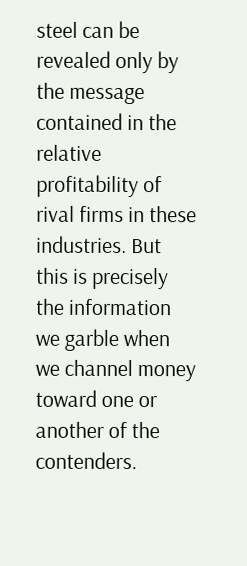steel can be revealed only by the message contained in the relative profitability of rival firms in these industries. But this is precisely the information we garble when we channel money toward one or another of the contenders.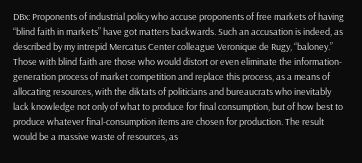DBx: Proponents of industrial policy who accuse proponents of free markets of having “blind faith in markets” have got matters backwards. Such an accusation is indeed, as described by my intrepid Mercatus Center colleague Veronique de Rugy, “baloney.” Those with blind faith are those who would distort or even eliminate the information-generation process of market competition and replace this process, as a means of allocating resources, with the diktats of politicians and bureaucrats who inevitably lack knowledge not only of what to produce for final consumption, but of how best to produce whatever final-consumption items are chosen for production. The result would be a massive waste of resources, as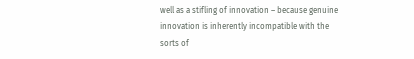well as a stifling of innovation – because genuine innovation is inherently incompatible with the sorts of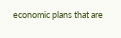economic plans that are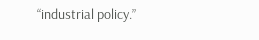“industrial policy.”